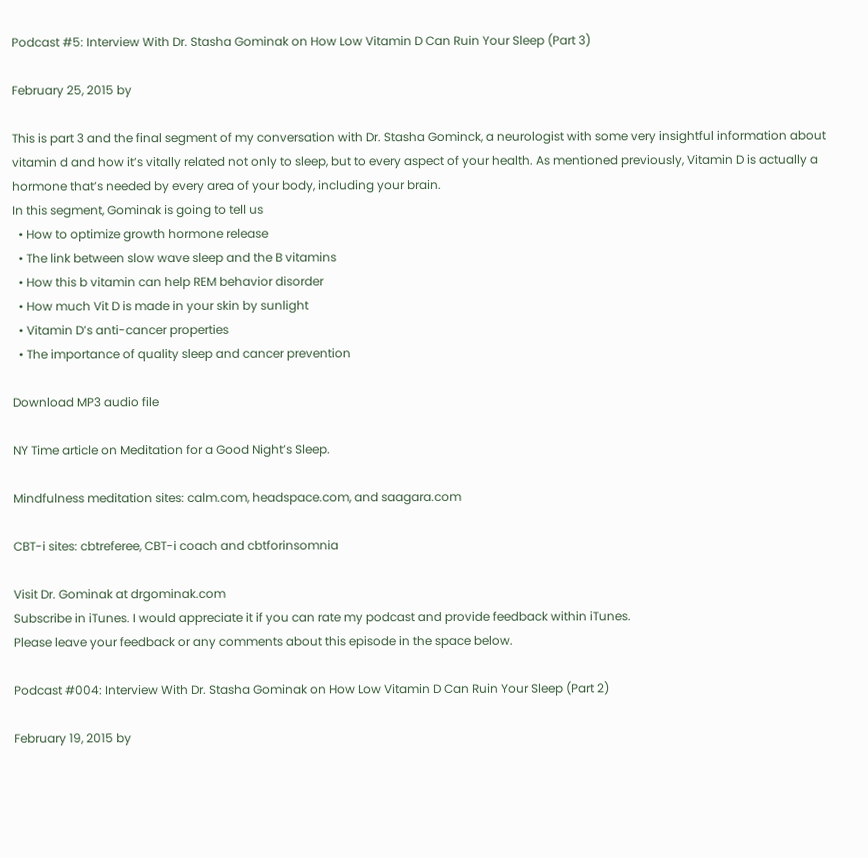Podcast #5: Interview With Dr. Stasha Gominak on How Low Vitamin D Can Ruin Your Sleep (Part 3)

February 25, 2015 by

This is part 3 and the final segment of my conversation with Dr. Stasha Gominck, a neurologist with some very insightful information about vitamin d and how it’s vitally related not only to sleep, but to every aspect of your health. As mentioned previously, Vitamin D is actually a hormone that’s needed by every area of your body, including your brain.
In this segment, Gominak is going to tell us
  • How to optimize growth hormone release
  • The link between slow wave sleep and the B vitamins
  • How this b vitamin can help REM behavior disorder
  • How much Vit D is made in your skin by sunlight
  • Vitamin D’s anti-cancer properties
  • The importance of quality sleep and cancer prevention

Download MP3 audio file

NY Time article on Meditation for a Good Night’s Sleep.

Mindfulness meditation sites: calm.com, headspace.com, and saagara.com

CBT-i sites: cbtreferee, CBT-i coach and cbtforinsomnia

Visit Dr. Gominak at drgominak.com
Subscribe in iTunes. I would appreciate it if you can rate my podcast and provide feedback within iTunes.
Please leave your feedback or any comments about this episode in the space below.

Podcast #004: Interview With Dr. Stasha Gominak on How Low Vitamin D Can Ruin Your Sleep (Part 2)

February 19, 2015 by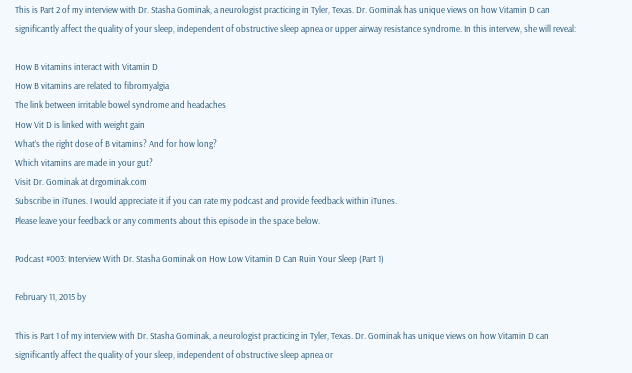This is Part 2 of my interview with Dr. Stasha Gominak, a neurologist practicing in Tyler, Texas. Dr. Gominak has unique views on how Vitamin D can significantly affect the quality of your sleep, independent of obstructive sleep apnea or upper airway resistance syndrome. In this intervew, she will reveal:

How B vitamins interact with Vitamin D
How B vitamins are related to fibromyalgia
The link between irritable bowel syndrome and headaches
How Vit D is linked with weight gain
What’s the right dose of B vitamins? And for how long?
Which vitamins are made in your gut?
Visit Dr. Gominak at drgominak.com
Subscribe in iTunes. I would appreciate it if you can rate my podcast and provide feedback within iTunes.
Please leave your feedback or any comments about this episode in the space below.

Podcast #003: Interview With Dr. Stasha Gominak on How Low Vitamin D Can Ruin Your Sleep (Part 1)

February 11, 2015 by

This is Part 1 of my interview with Dr. Stasha Gominak, a neurologist practicing in Tyler, Texas. Dr. Gominak has unique views on how Vitamin D can significantly affect the quality of your sleep, independent of obstructive sleep apnea or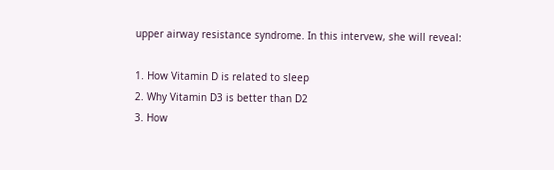upper airway resistance syndrome. In this intervew, she will reveal:

1. How Vitamin D is related to sleep
2. Why Vitamin D3 is better than D2
3. How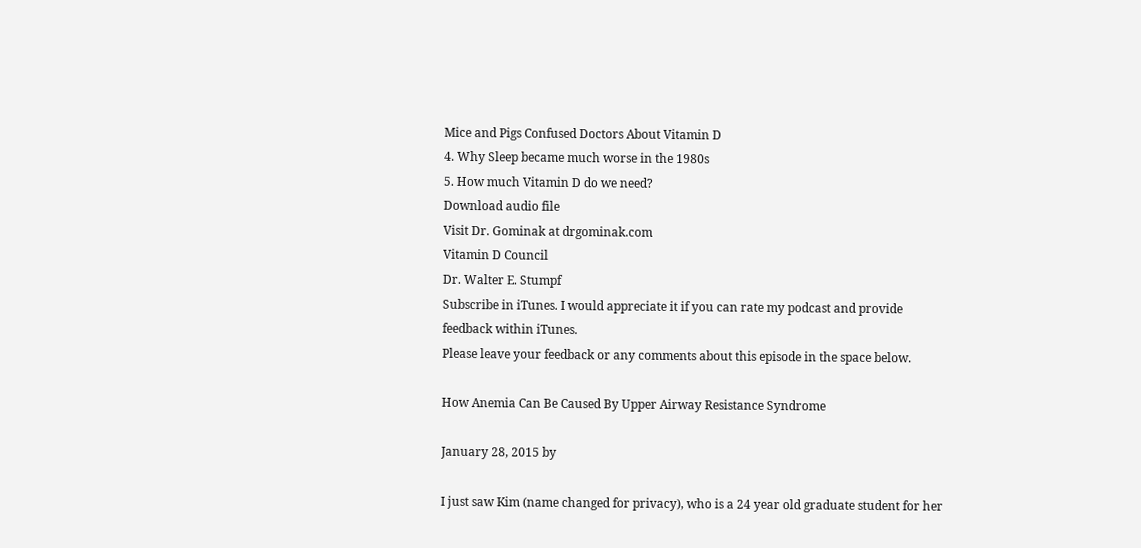Mice and Pigs Confused Doctors About Vitamin D
4. Why Sleep became much worse in the 1980s
5. How much Vitamin D do we need?
Download audio file
Visit Dr. Gominak at drgominak.com
Vitamin D Council
Dr. Walter E. Stumpf
Subscribe in iTunes. I would appreciate it if you can rate my podcast and provide feedback within iTunes.
Please leave your feedback or any comments about this episode in the space below.

How Anemia Can Be Caused By Upper Airway Resistance Syndrome

January 28, 2015 by

I just saw Kim (name changed for privacy), who is a 24 year old graduate student for her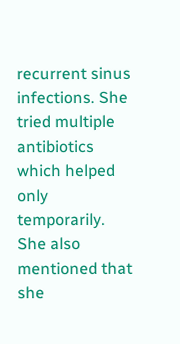recurrent sinus infections. She tried multiple antibiotics which helped only temporarily. She also mentioned that she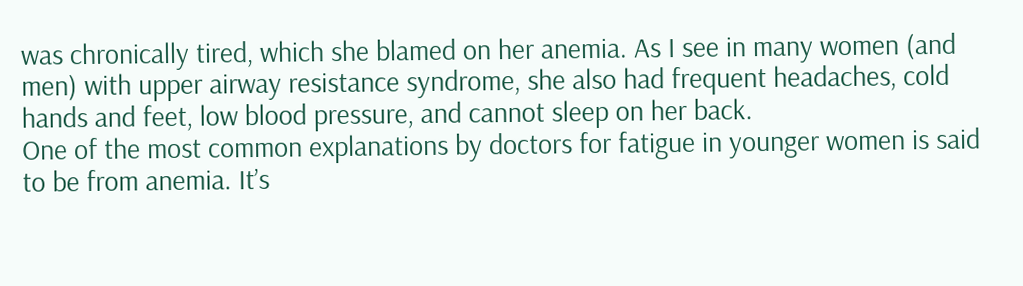was chronically tired, which she blamed on her anemia. As I see in many women (and men) with upper airway resistance syndrome, she also had frequent headaches, cold hands and feet, low blood pressure, and cannot sleep on her back.
One of the most common explanations by doctors for fatigue in younger women is said to be from anemia. It’s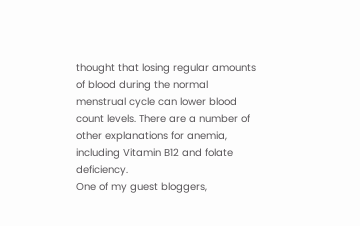thought that losing regular amounts of blood during the normal menstrual cycle can lower blood count levels. There are a number of other explanations for anemia, including Vitamin B12 and folate deficiency.
One of my guest bloggers,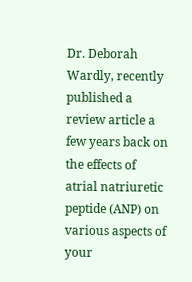Dr. Deborah Wardly, recently published a review article a few years back on the effects of atrial natriuretic peptide (ANP) on various aspects of your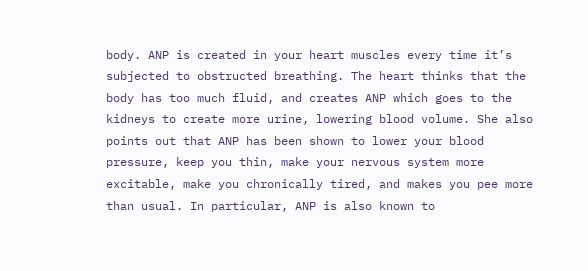body. ANP is created in your heart muscles every time it’s subjected to obstructed breathing. The heart thinks that the body has too much fluid, and creates ANP which goes to the kidneys to create more urine, lowering blood volume. She also points out that ANP has been shown to lower your blood pressure, keep you thin, make your nervous system more excitable, make you chronically tired, and makes you pee more than usual. In particular, ANP is also known to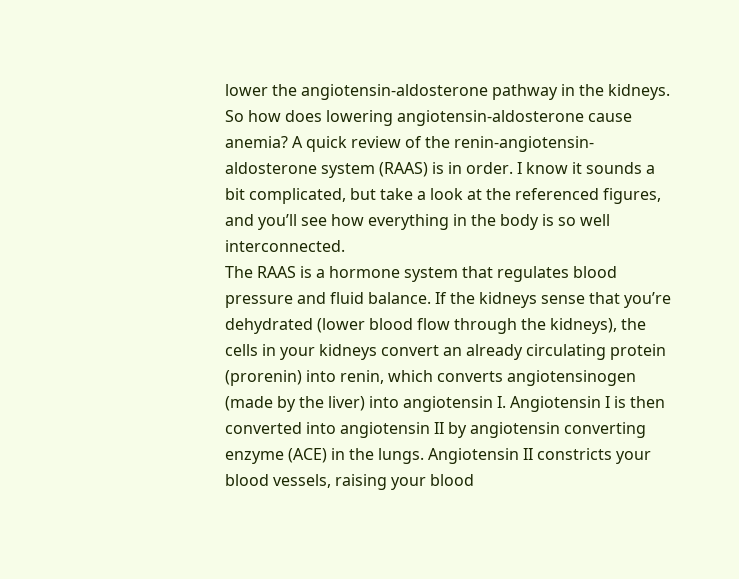lower the angiotensin-aldosterone pathway in the kidneys.
So how does lowering angiotensin-aldosterone cause anemia? A quick review of the renin-angiotensin-aldosterone system (RAAS) is in order. I know it sounds a bit complicated, but take a look at the referenced figures, and you’ll see how everything in the body is so well interconnected.
The RAAS is a hormone system that regulates blood pressure and fluid balance. If the kidneys sense that you’re dehydrated (lower blood flow through the kidneys), the cells in your kidneys convert an already circulating protein (prorenin) into renin, which converts angiotensinogen (made by the liver) into angiotensin I. Angiotensin I is then converted into angiotensin II by angiotensin converting enzyme (ACE) in the lungs. Angiotensin II constricts your blood vessels, raising your blood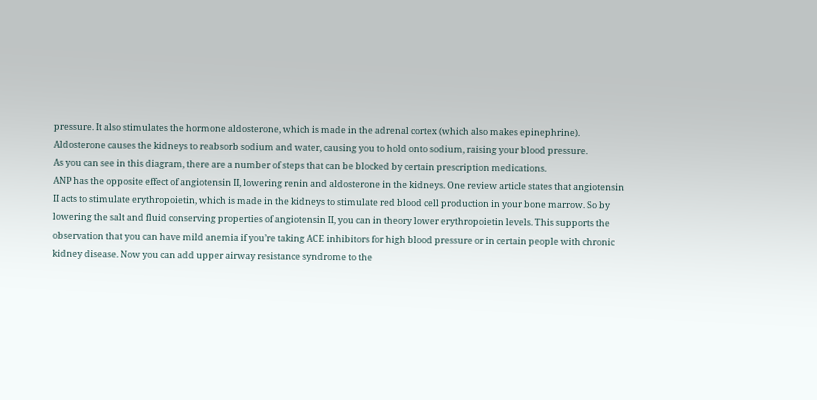pressure. It also stimulates the hormone aldosterone, which is made in the adrenal cortex (which also makes epinephrine). Aldosterone causes the kidneys to reabsorb sodium and water, causing you to hold onto sodium, raising your blood pressure.
As you can see in this diagram, there are a number of steps that can be blocked by certain prescription medications.
ANP has the opposite effect of angiotensin II, lowering renin and aldosterone in the kidneys. One review article states that angiotensin II acts to stimulate erythropoietin, which is made in the kidneys to stimulate red blood cell production in your bone marrow. So by lowering the salt and fluid conserving properties of angiotensin II, you can in theory lower erythropoietin levels. This supports the observation that you can have mild anemia if you’re taking ACE inhibitors for high blood pressure or in certain people with chronic kidney disease. Now you can add upper airway resistance syndrome to the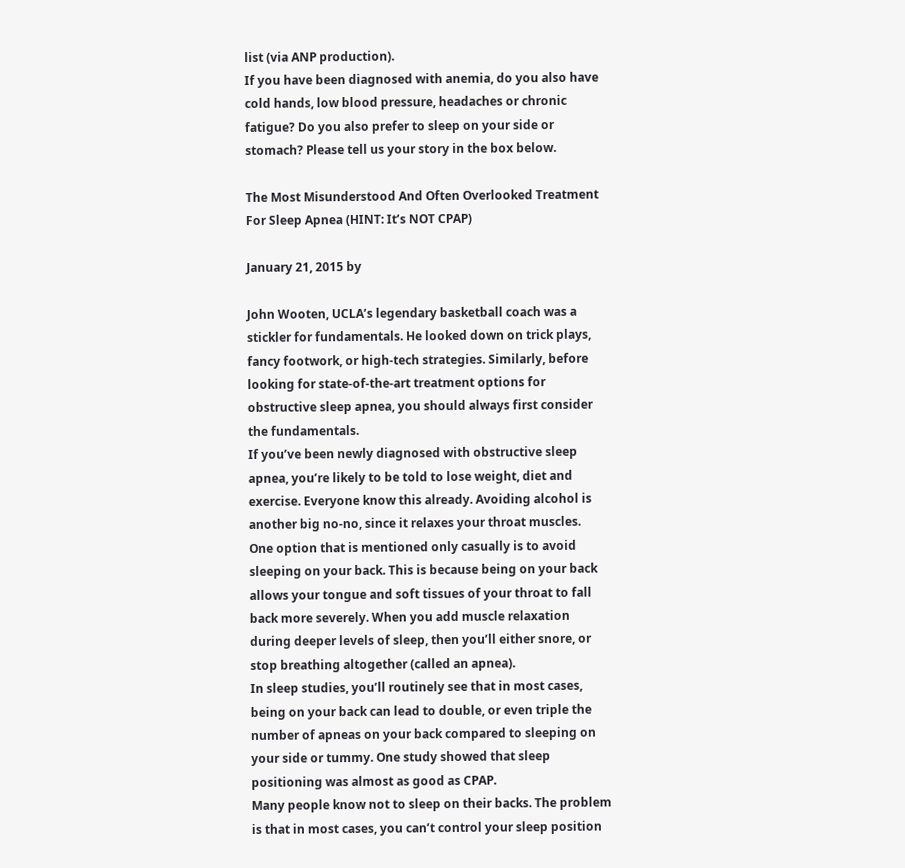list (via ANP production).
If you have been diagnosed with anemia, do you also have cold hands, low blood pressure, headaches or chronic fatigue? Do you also prefer to sleep on your side or stomach? Please tell us your story in the box below.

The Most Misunderstood And Often Overlooked Treatment For Sleep Apnea (HINT: It’s NOT CPAP)

January 21, 2015 by

John Wooten, UCLA’s legendary basketball coach was a stickler for fundamentals. He looked down on trick plays, fancy footwork, or high-tech strategies. Similarly, before looking for state-of-the-art treatment options for obstructive sleep apnea, you should always first consider the fundamentals.
If you’ve been newly diagnosed with obstructive sleep apnea, you’re likely to be told to lose weight, diet and exercise. Everyone know this already. Avoiding alcohol is another big no-no, since it relaxes your throat muscles.
One option that is mentioned only casually is to avoid sleeping on your back. This is because being on your back allows your tongue and soft tissues of your throat to fall back more severely. When you add muscle relaxation during deeper levels of sleep, then you’ll either snore, or stop breathing altogether (called an apnea).
In sleep studies, you’ll routinely see that in most cases, being on your back can lead to double, or even triple the number of apneas on your back compared to sleeping on your side or tummy. One study showed that sleep positioning was almost as good as CPAP.
Many people know not to sleep on their backs. The problem is that in most cases, you can’t control your sleep position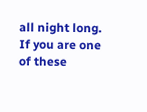all night long.
If you are one of these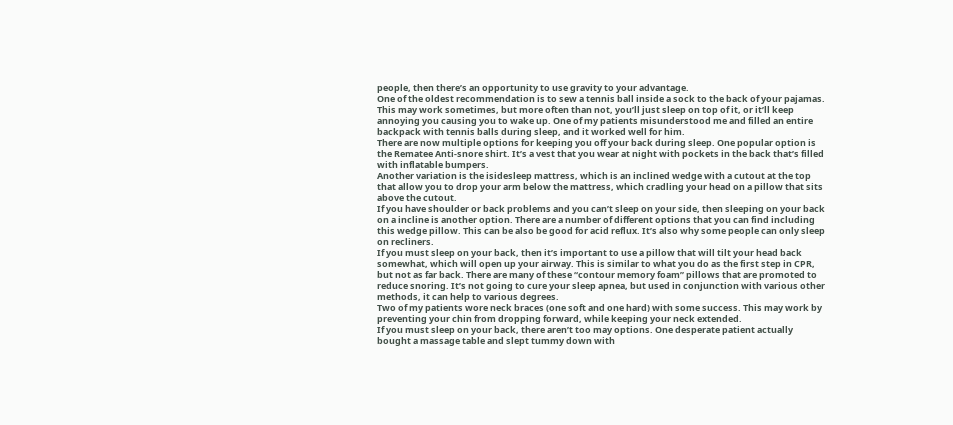people, then there’s an opportunity to use gravity to your advantage.
One of the oldest recommendation is to sew a tennis ball inside a sock to the back of your pajamas. This may work sometimes, but more often than not, you’ll just sleep on top of it, or it’ll keep annoying you causing you to wake up. One of my patients misunderstood me and filled an entire backpack with tennis balls during sleep, and it worked well for him.
There are now multiple options for keeping you off your back during sleep. One popular option is the Rematee Anti-snore shirt. It’s a vest that you wear at night with pockets in the back that’s filled with inflatable bumpers.
Another variation is the isidesleep mattress, which is an inclined wedge with a cutout at the top that allow you to drop your arm below the mattress, which cradling your head on a pillow that sits above the cutout.
If you have shoulder or back problems and you can’t sleep on your side, then sleeping on your back on a incline is another option. There are a number of different options that you can find including this wedge pillow. This can be also be good for acid reflux. It’s also why some people can only sleep on recliners.
If you must sleep on your back, then it’s important to use a pillow that will tilt your head back somewhat, which will open up your airway. This is similar to what you do as the first step in CPR, but not as far back. There are many of these “contour memory foam” pillows that are promoted to reduce snoring. It’s not going to cure your sleep apnea, but used in conjunction with various other methods, it can help to various degrees.
Two of my patients wore neck braces (one soft and one hard) with some success. This may work by preventing your chin from dropping forward, while keeping your neck extended.
If you must sleep on your back, there aren’t too may options. One desperate patient actually bought a massage table and slept tummy down with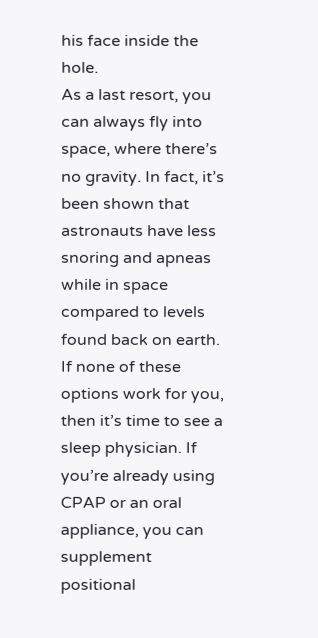his face inside the hole.
As a last resort, you can always fly into space, where there’s no gravity. In fact, it’s been shown that astronauts have less snoring and apneas while in space compared to levels found back on earth.
If none of these options work for you, then it’s time to see a sleep physician. If you’re already using CPAP or an oral appliance, you can supplement positional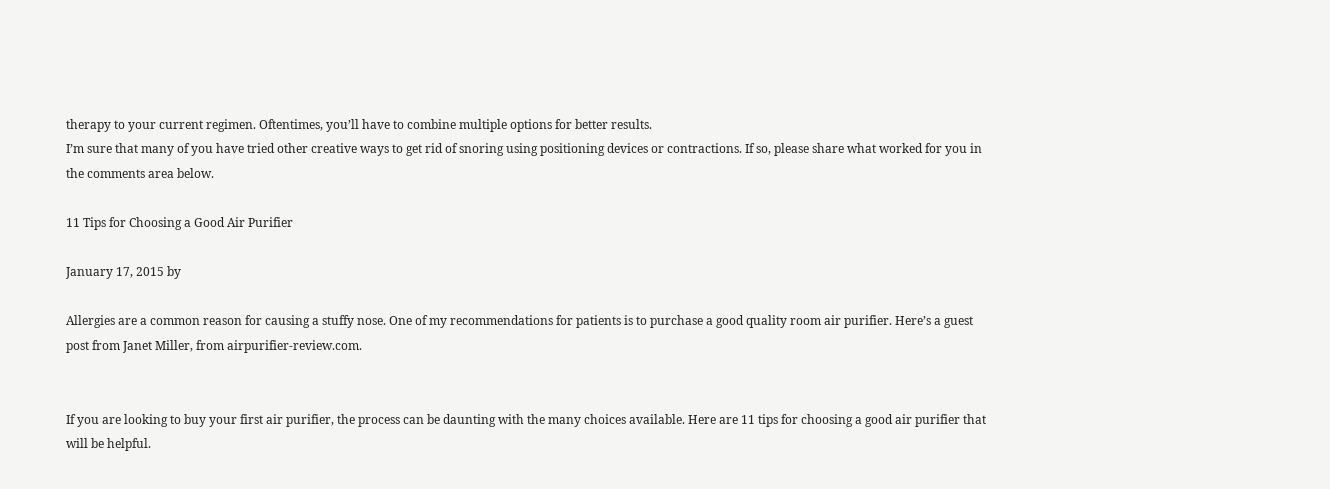therapy to your current regimen. Oftentimes, you’ll have to combine multiple options for better results.
I’m sure that many of you have tried other creative ways to get rid of snoring using positioning devices or contractions. If so, please share what worked for you in the comments area below.

11 Tips for Choosing a Good Air Purifier

January 17, 2015 by

Allergies are a common reason for causing a stuffy nose. One of my recommendations for patients is to purchase a good quality room air purifier. Here’s a guest post from Janet Miller, from airpurifier-review.com.


If you are looking to buy your first air purifier, the process can be daunting with the many choices available. Here are 11 tips for choosing a good air purifier that will be helpful.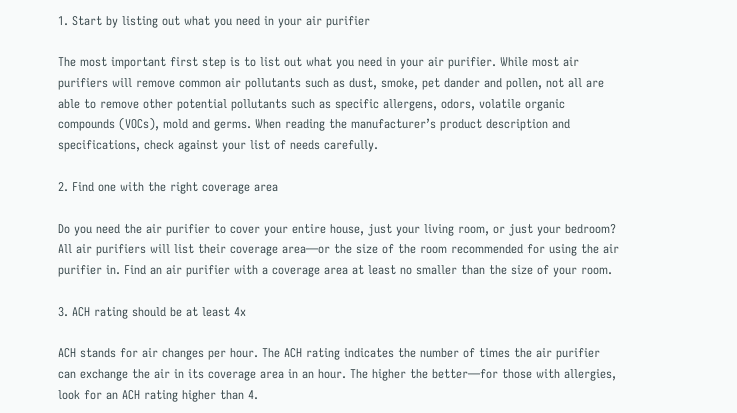1. Start by listing out what you need in your air purifier

The most important first step is to list out what you need in your air purifier. While most air purifiers will remove common air pollutants such as dust, smoke, pet dander and pollen, not all are able to remove other potential pollutants such as specific allergens, odors, volatile organic compounds (VOCs), mold and germs. When reading the manufacturer’s product description and specifications, check against your list of needs carefully.

2. Find one with the right coverage area

Do you need the air purifier to cover your entire house, just your living room, or just your bedroom? All air purifiers will list their coverage area—or the size of the room recommended for using the air purifier in. Find an air purifier with a coverage area at least no smaller than the size of your room.

3. ACH rating should be at least 4x

ACH stands for air changes per hour. The ACH rating indicates the number of times the air purifier can exchange the air in its coverage area in an hour. The higher the better—for those with allergies, look for an ACH rating higher than 4.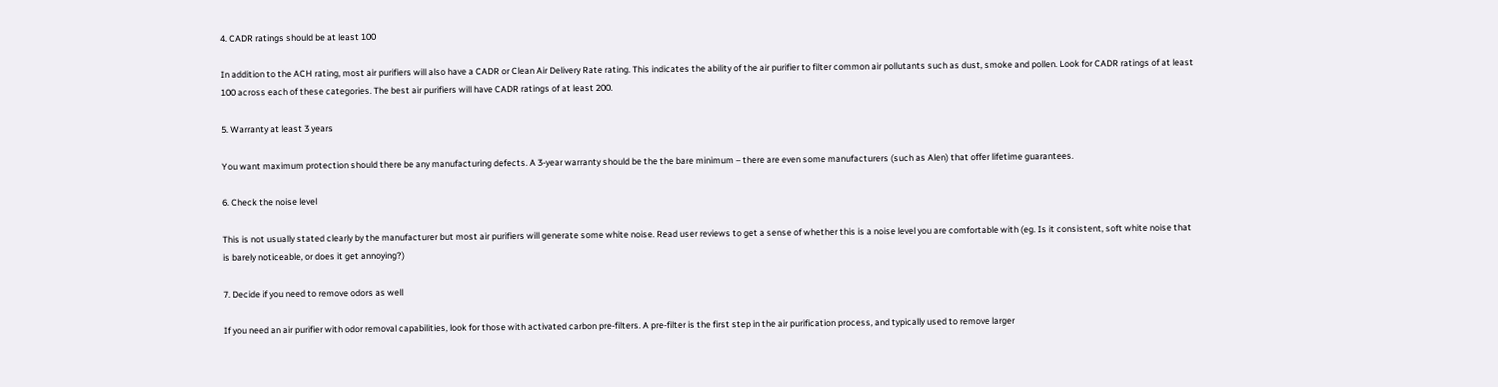4. CADR ratings should be at least 100

In addition to the ACH rating, most air purifiers will also have a CADR or Clean Air Delivery Rate rating. This indicates the ability of the air purifier to filter common air pollutants such as dust, smoke and pollen. Look for CADR ratings of at least 100 across each of these categories. The best air purifiers will have CADR ratings of at least 200.

5. Warranty at least 3 years

You want maximum protection should there be any manufacturing defects. A 3-year warranty should be the the bare minimum – there are even some manufacturers (such as Alen) that offer lifetime guarantees.

6. Check the noise level

This is not usually stated clearly by the manufacturer but most air purifiers will generate some white noise. Read user reviews to get a sense of whether this is a noise level you are comfortable with (eg. Is it consistent, soft white noise that is barely noticeable, or does it get annoying?)

7. Decide if you need to remove odors as well

If you need an air purifier with odor removal capabilities, look for those with activated carbon pre-filters. A pre-filter is the first step in the air purification process, and typically used to remove larger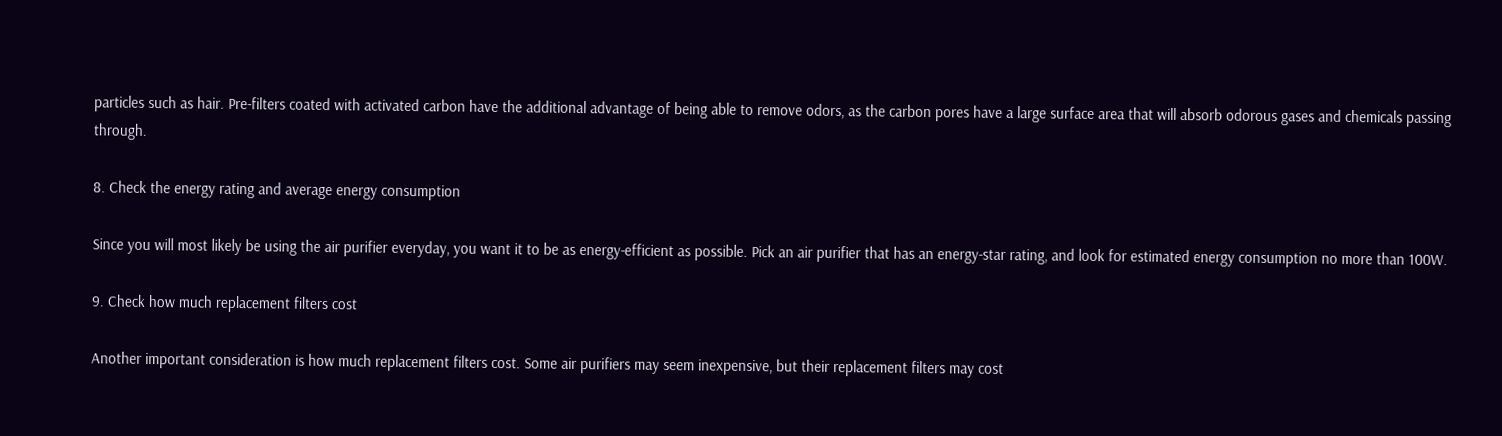particles such as hair. Pre-filters coated with activated carbon have the additional advantage of being able to remove odors, as the carbon pores have a large surface area that will absorb odorous gases and chemicals passing through.

8. Check the energy rating and average energy consumption

Since you will most likely be using the air purifier everyday, you want it to be as energy-efficient as possible. Pick an air purifier that has an energy-star rating, and look for estimated energy consumption no more than 100W.

9. Check how much replacement filters cost

Another important consideration is how much replacement filters cost. Some air purifiers may seem inexpensive, but their replacement filters may cost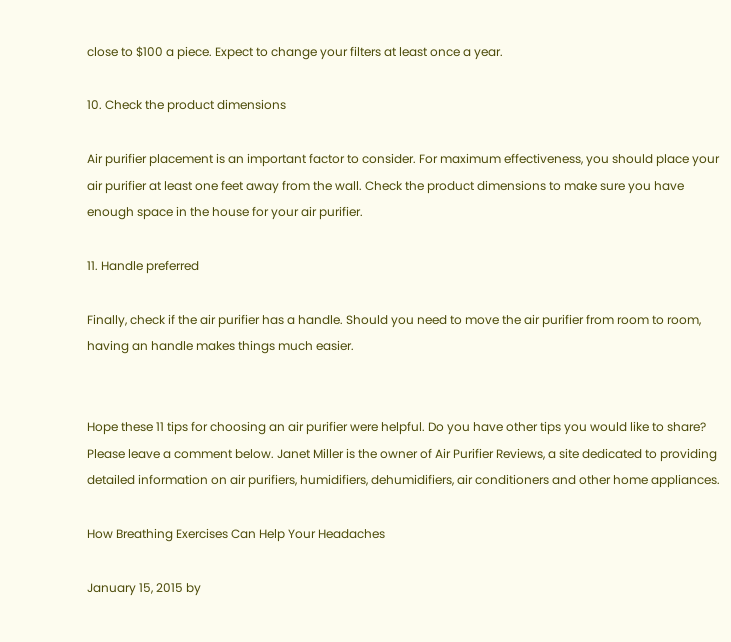close to $100 a piece. Expect to change your filters at least once a year.

10. Check the product dimensions

Air purifier placement is an important factor to consider. For maximum effectiveness, you should place your air purifier at least one feet away from the wall. Check the product dimensions to make sure you have enough space in the house for your air purifier.

11. Handle preferred

Finally, check if the air purifier has a handle. Should you need to move the air purifier from room to room, having an handle makes things much easier.


Hope these 11 tips for choosing an air purifier were helpful. Do you have other tips you would like to share? Please leave a comment below. Janet Miller is the owner of Air Purifier Reviews, a site dedicated to providing detailed information on air purifiers, humidifiers, dehumidifiers, air conditioners and other home appliances.

How Breathing Exercises Can Help Your Headaches

January 15, 2015 by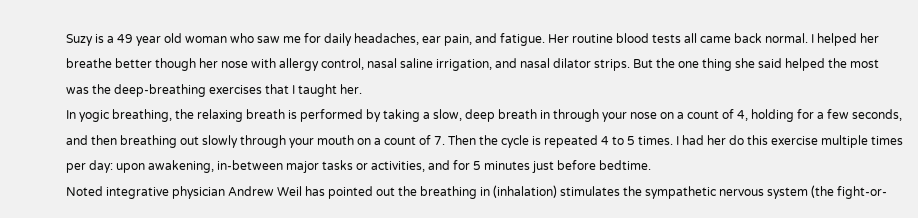Suzy is a 49 year old woman who saw me for daily headaches, ear pain, and fatigue. Her routine blood tests all came back normal. I helped her breathe better though her nose with allergy control, nasal saline irrigation, and nasal dilator strips. But the one thing she said helped the most was the deep-breathing exercises that I taught her.
In yogic breathing, the relaxing breath is performed by taking a slow, deep breath in through your nose on a count of 4, holding for a few seconds, and then breathing out slowly through your mouth on a count of 7. Then the cycle is repeated 4 to 5 times. I had her do this exercise multiple times per day: upon awakening, in-between major tasks or activities, and for 5 minutes just before bedtime.
Noted integrative physician Andrew Weil has pointed out the breathing in (inhalation) stimulates the sympathetic nervous system (the fight-or-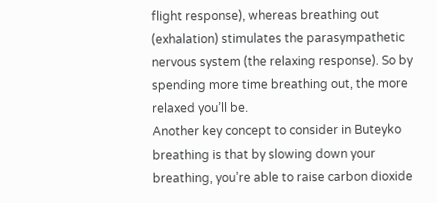flight response), whereas breathing out (exhalation) stimulates the parasympathetic nervous system (the relaxing response). So by spending more time breathing out, the more relaxed you’ll be.
Another key concept to consider in Buteyko breathing is that by slowing down your breathing, you’re able to raise carbon dioxide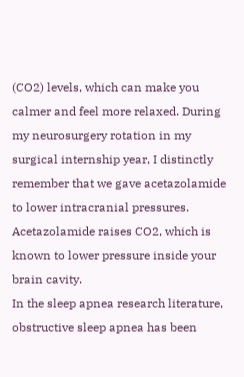(CO2) levels, which can make you calmer and feel more relaxed. During my neurosurgery rotation in my surgical internship year, I distinctly remember that we gave acetazolamide to lower intracranial pressures. Acetazolamide raises CO2, which is known to lower pressure inside your brain cavity.
In the sleep apnea research literature, obstructive sleep apnea has been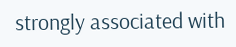strongly associated with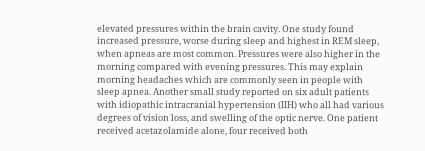elevated pressures within the brain cavity. One study found increased pressure, worse during sleep and highest in REM sleep, when apneas are most common. Pressures were also higher in the morning compared with evening pressures. This may explain morning headaches which are commonly seen in people with sleep apnea. Another small study reported on six adult patients with idiopathic intracranial hypertension (IIH) who all had various degrees of vision loss, and swelling of the optic nerve. One patient received acetazolamide alone, four received both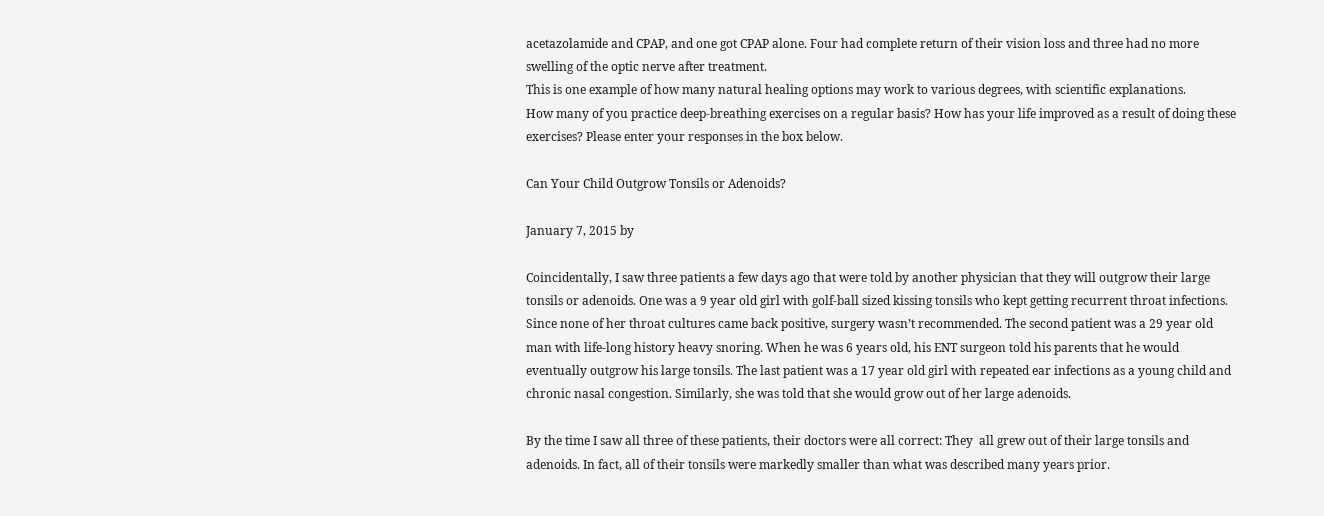acetazolamide and CPAP, and one got CPAP alone. Four had complete return of their vision loss and three had no more swelling of the optic nerve after treatment.
This is one example of how many natural healing options may work to various degrees, with scientific explanations.
How many of you practice deep-breathing exercises on a regular basis? How has your life improved as a result of doing these exercises? Please enter your responses in the box below.

Can Your Child Outgrow Tonsils or Adenoids?

January 7, 2015 by

Coincidentally, I saw three patients a few days ago that were told by another physician that they will outgrow their large tonsils or adenoids. One was a 9 year old girl with golf-ball sized kissing tonsils who kept getting recurrent throat infections. Since none of her throat cultures came back positive, surgery wasn’t recommended. The second patient was a 29 year old man with life-long history heavy snoring. When he was 6 years old, his ENT surgeon told his parents that he would eventually outgrow his large tonsils. The last patient was a 17 year old girl with repeated ear infections as a young child and chronic nasal congestion. Similarly, she was told that she would grow out of her large adenoids.

By the time I saw all three of these patients, their doctors were all correct: They  all grew out of their large tonsils and adenoids. In fact, all of their tonsils were markedly smaller than what was described many years prior.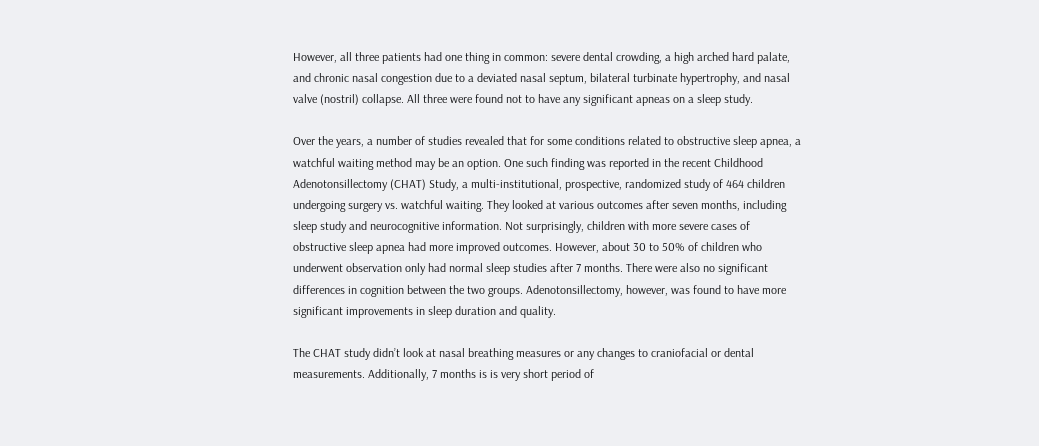However, all three patients had one thing in common: severe dental crowding, a high arched hard palate, and chronic nasal congestion due to a deviated nasal septum, bilateral turbinate hypertrophy, and nasal valve (nostril) collapse. All three were found not to have any significant apneas on a sleep study.

Over the years, a number of studies revealed that for some conditions related to obstructive sleep apnea, a watchful waiting method may be an option. One such finding was reported in the recent Childhood Adenotonsillectomy (CHAT) Study, a multi-institutional, prospective, randomized study of 464 children undergoing surgery vs. watchful waiting. They looked at various outcomes after seven months, including sleep study and neurocognitive information. Not surprisingly, children with more severe cases of obstructive sleep apnea had more improved outcomes. However, about 30 to 50% of children who underwent observation only had normal sleep studies after 7 months. There were also no significant differences in cognition between the two groups. Adenotonsillectomy, however, was found to have more significant improvements in sleep duration and quality.

The CHAT study didn’t look at nasal breathing measures or any changes to craniofacial or dental measurements. Additionally, 7 months is is very short period of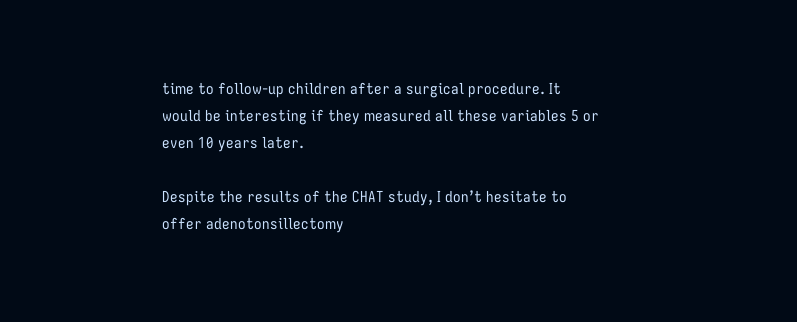time to follow-up children after a surgical procedure. It would be interesting if they measured all these variables 5 or even 10 years later.

Despite the results of the CHAT study, I don’t hesitate to offer adenotonsillectomy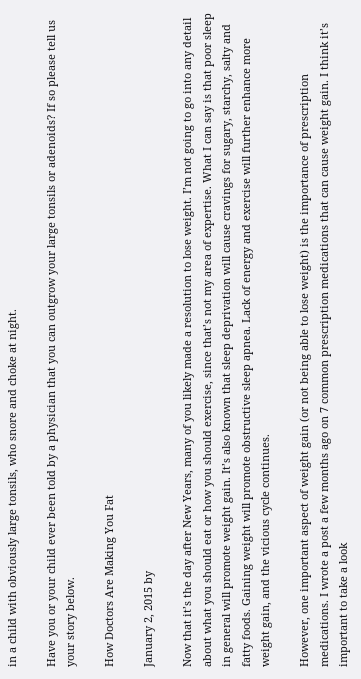in a child with obviously large tonsils, who snore and choke at night.

Have you or your child ever been told by a physician that you can outgrow your large tonsils or adenoids? If so please tell us your story below.

How Doctors Are Making You Fat

January 2, 2015 by

Now that it’s the day after New Years, many of you likely made a resolution to lose weight. I’m not going to go into any detail about what you should eat or how you should exercise, since that’s not my area of expertise. What I can say is that poor sleep in general will promote weight gain. It’s also known that sleep deprivation will cause cravings for sugary, starchy, salty and fatty foods. Gaining weight will promote obstructive sleep apnea. Lack of energy and exercise will further enhance more weight gain, and the vicious cycle continues.

However, one important aspect of weight gain (or not being able to lose weight) is the importance of prescription medications. I wrote a post a few months ago on 7 common prescription medications that can cause weight gain. I think it’s important to take a look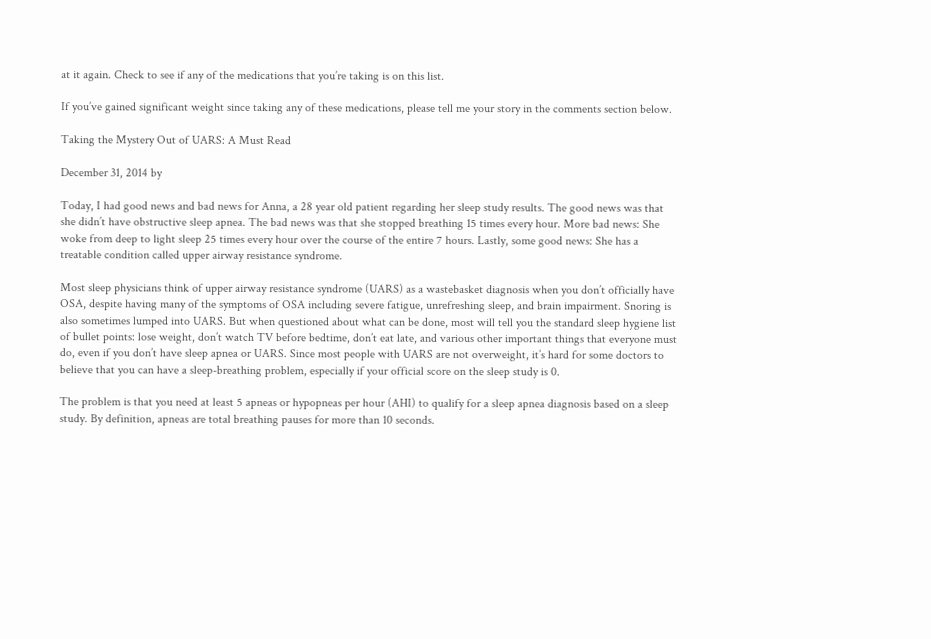at it again. Check to see if any of the medications that you’re taking is on this list.

If you’ve gained significant weight since taking any of these medications, please tell me your story in the comments section below.

Taking the Mystery Out of UARS: A Must Read

December 31, 2014 by

Today, I had good news and bad news for Anna, a 28 year old patient regarding her sleep study results. The good news was that she didn’t have obstructive sleep apnea. The bad news was that she stopped breathing 15 times every hour. More bad news: She woke from deep to light sleep 25 times every hour over the course of the entire 7 hours. Lastly, some good news: She has a treatable condition called upper airway resistance syndrome.

Most sleep physicians think of upper airway resistance syndrome (UARS) as a wastebasket diagnosis when you don’t officially have OSA, despite having many of the symptoms of OSA including severe fatigue, unrefreshing sleep, and brain impairment. Snoring is also sometimes lumped into UARS. But when questioned about what can be done, most will tell you the standard sleep hygiene list of bullet points: lose weight, don’t watch TV before bedtime, don’t eat late, and various other important things that everyone must do, even if you don’t have sleep apnea or UARS. Since most people with UARS are not overweight, it’s hard for some doctors to believe that you can have a sleep-breathing problem, especially if your official score on the sleep study is 0.

The problem is that you need at least 5 apneas or hypopneas per hour (AHI) to qualify for a sleep apnea diagnosis based on a sleep study. By definition, apneas are total breathing pauses for more than 10 seconds.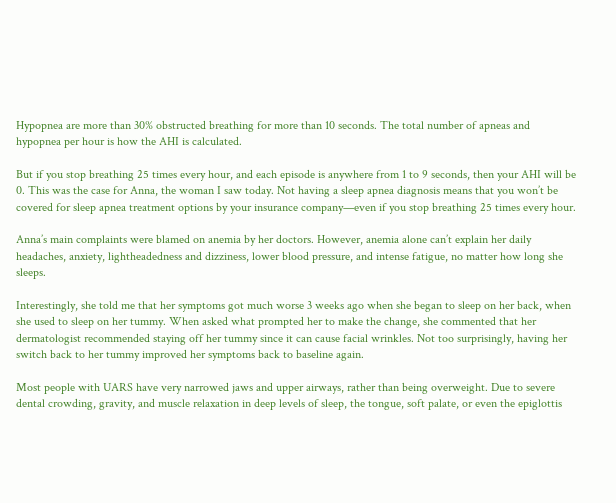Hypopnea are more than 30% obstructed breathing for more than 10 seconds. The total number of apneas and hypopnea per hour is how the AHI is calculated.

But if you stop breathing 25 times every hour, and each episode is anywhere from 1 to 9 seconds, then your AHI will be 0. This was the case for Anna, the woman I saw today. Not having a sleep apnea diagnosis means that you won’t be covered for sleep apnea treatment options by your insurance company—even if you stop breathing 25 times every hour.

Anna’s main complaints were blamed on anemia by her doctors. However, anemia alone can’t explain her daily headaches, anxiety, lightheadedness and dizziness, lower blood pressure, and intense fatigue, no matter how long she sleeps.

Interestingly, she told me that her symptoms got much worse 3 weeks ago when she began to sleep on her back, when she used to sleep on her tummy. When asked what prompted her to make the change, she commented that her dermatologist recommended staying off her tummy since it can cause facial wrinkles. Not too surprisingly, having her switch back to her tummy improved her symptoms back to baseline again.

Most people with UARS have very narrowed jaws and upper airways, rather than being overweight. Due to severe dental crowding, gravity, and muscle relaxation in deep levels of sleep, the tongue, soft palate, or even the epiglottis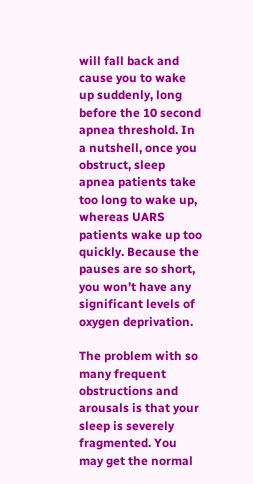will fall back and cause you to wake up suddenly, long before the 10 second apnea threshold. In a nutshell, once you obstruct, sleep apnea patients take too long to wake up, whereas UARS patients wake up too quickly. Because the pauses are so short, you won’t have any significant levels of oxygen deprivation.

The problem with so many frequent obstructions and arousals is that your sleep is severely fragmented. You may get the normal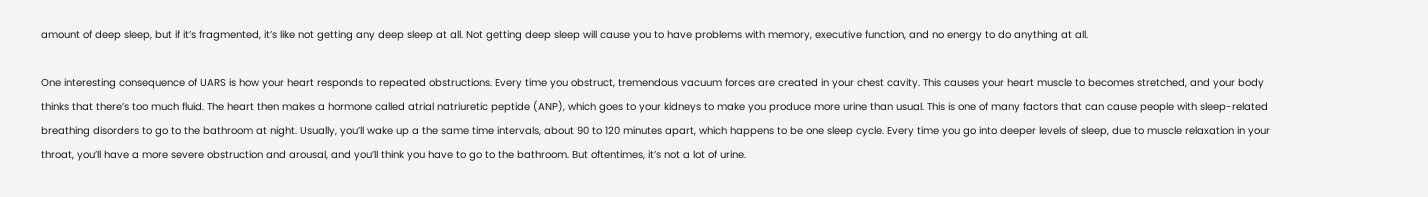amount of deep sleep, but if it’s fragmented, it’s like not getting any deep sleep at all. Not getting deep sleep will cause you to have problems with memory, executive function, and no energy to do anything at all.

One interesting consequence of UARS is how your heart responds to repeated obstructions. Every time you obstruct, tremendous vacuum forces are created in your chest cavity. This causes your heart muscle to becomes stretched, and your body thinks that there’s too much fluid. The heart then makes a hormone called atrial natriuretic peptide (ANP), which goes to your kidneys to make you produce more urine than usual. This is one of many factors that can cause people with sleep-related breathing disorders to go to the bathroom at night. Usually, you’ll wake up a the same time intervals, about 90 to 120 minutes apart, which happens to be one sleep cycle. Every time you go into deeper levels of sleep, due to muscle relaxation in your throat, you’ll have a more severe obstruction and arousal, and you’ll think you have to go to the bathroom. But oftentimes, it’s not a lot of urine.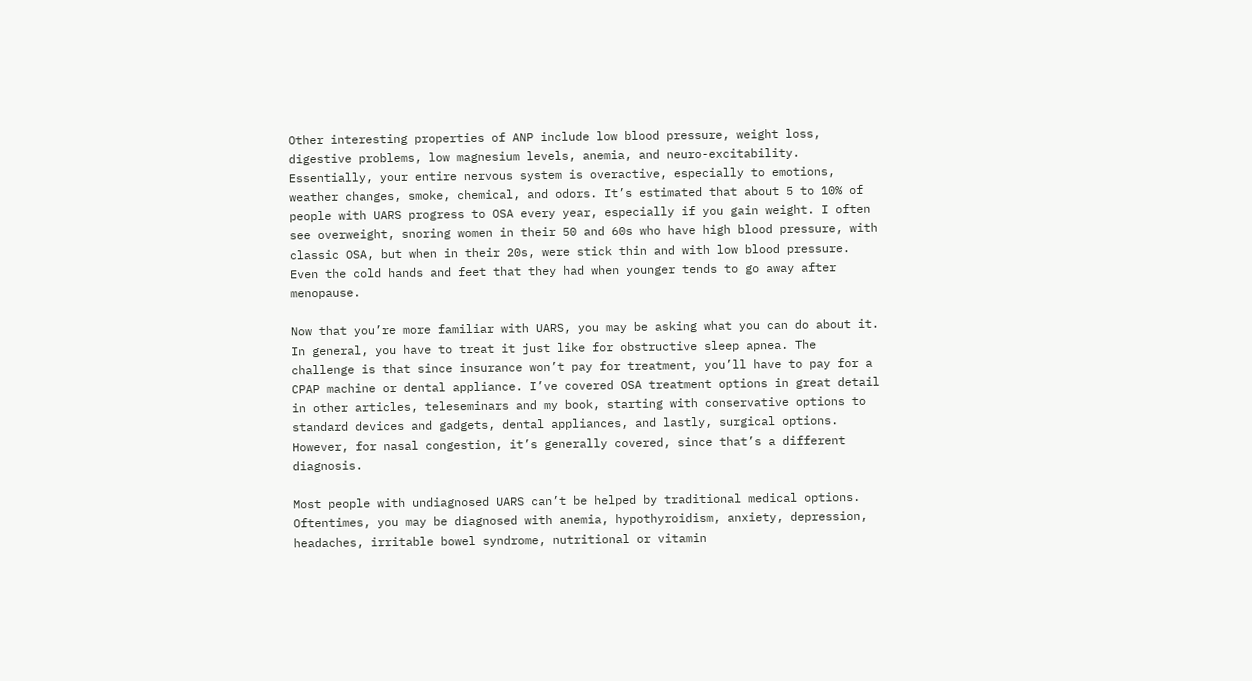Other interesting properties of ANP include low blood pressure, weight loss, digestive problems, low magnesium levels, anemia, and neuro-excitability. Essentially, your entire nervous system is overactive, especially to emotions, weather changes, smoke, chemical, and odors. It’s estimated that about 5 to 10% of people with UARS progress to OSA every year, especially if you gain weight. I often see overweight, snoring women in their 50 and 60s who have high blood pressure, with classic OSA, but when in their 20s, were stick thin and with low blood pressure. Even the cold hands and feet that they had when younger tends to go away after menopause.

Now that you’re more familiar with UARS, you may be asking what you can do about it. In general, you have to treat it just like for obstructive sleep apnea. The challenge is that since insurance won’t pay for treatment, you’ll have to pay for a CPAP machine or dental appliance. I’ve covered OSA treatment options in great detail in other articles, teleseminars and my book, starting with conservative options to standard devices and gadgets, dental appliances, and lastly, surgical options. However, for nasal congestion, it’s generally covered, since that’s a different diagnosis.

Most people with undiagnosed UARS can’t be helped by traditional medical options. Oftentimes, you may be diagnosed with anemia, hypothyroidism, anxiety, depression, headaches, irritable bowel syndrome, nutritional or vitamin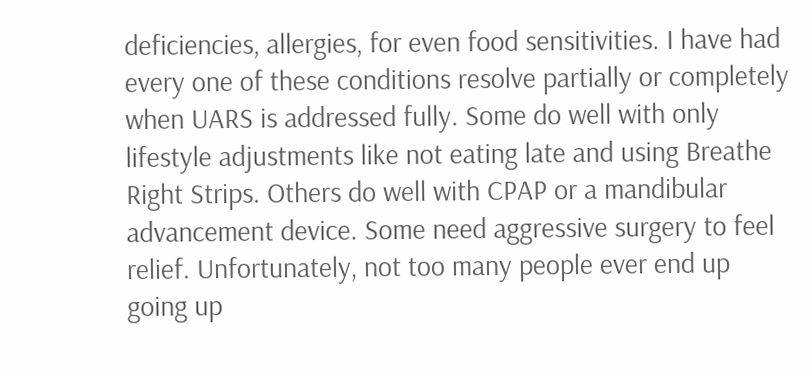deficiencies, allergies, for even food sensitivities. I have had every one of these conditions resolve partially or completely when UARS is addressed fully. Some do well with only lifestyle adjustments like not eating late and using Breathe Right Strips. Others do well with CPAP or a mandibular advancement device. Some need aggressive surgery to feel relief. Unfortunately, not too many people ever end up going up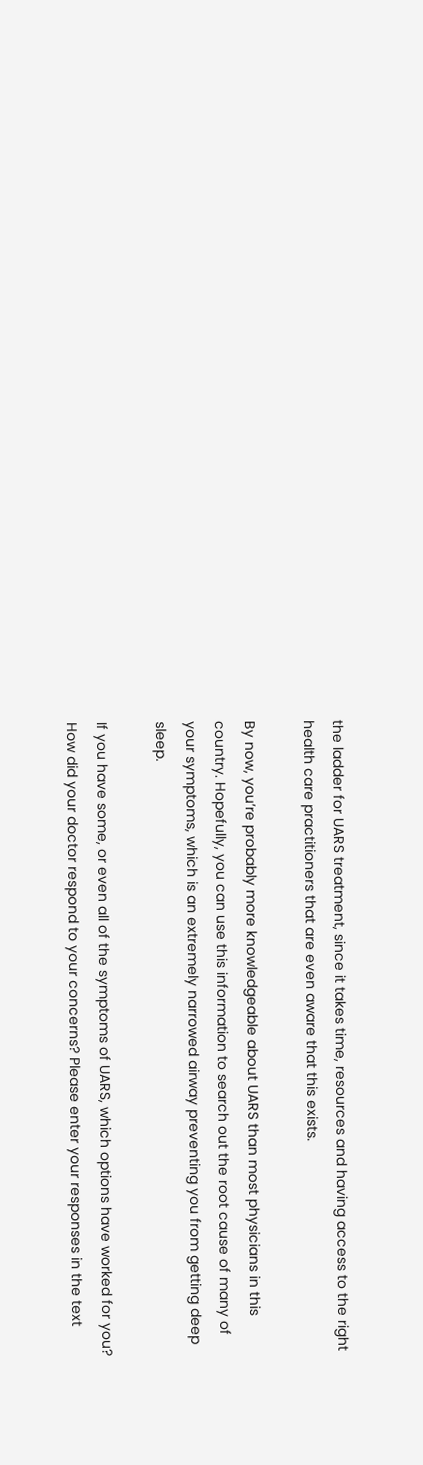the ladder for UARS treatment, since it takes time, resources and having access to the right health care practitioners that are even aware that this exists.

By now, you’re probably more knowledgeable about UARS than most physicians in this country. Hopefully, you can use this information to search out the root cause of many of your symptoms, which is an extremely narrowed airway preventing you from getting deep sleep.

If you have some, or even all of the symptoms of UARS, which options have worked for you? How did your doctor respond to your concerns? Please enter your responses in the text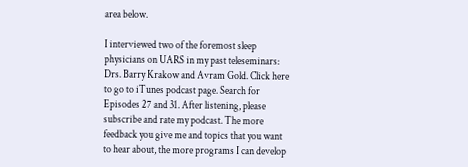area below.

I interviewed two of the foremost sleep physicians on UARS in my past teleseminars: Drs. Barry Krakow and Avram Gold. Click here to go to iTunes podcast page. Search for Episodes 27 and 31. After listening, please subscribe and rate my podcast. The more feedback you give me and topics that you want to hear about, the more programs I can develop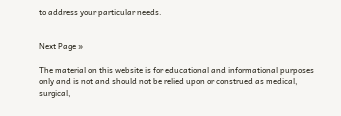to address your particular needs.


Next Page »

The material on this website is for educational and informational purposes only and is not and should not be relied upon or construed as medical, surgical,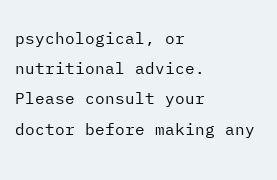psychological, or nutritional advice. Please consult your doctor before making any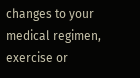changes to your medical regimen, exercise or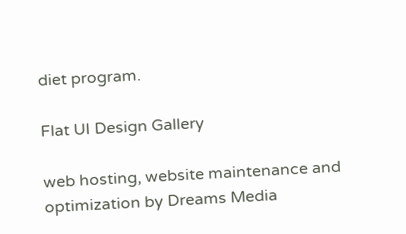diet program.

Flat UI Design Gallery

web hosting, website maintenance and optimization by Dreams Media